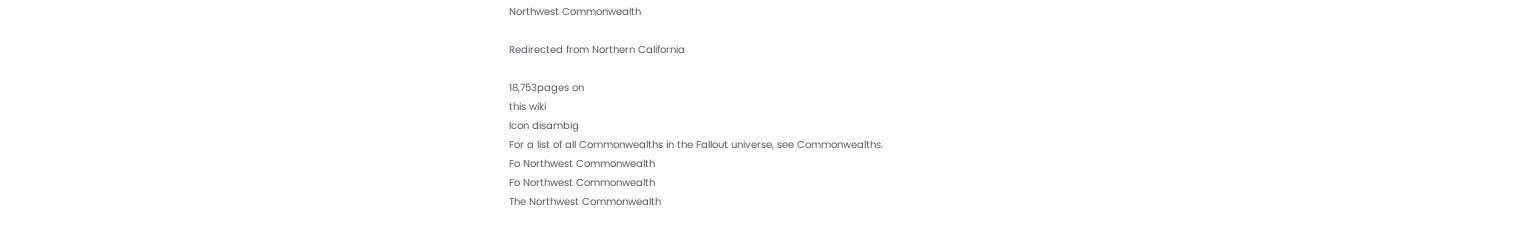Northwest Commonwealth

Redirected from Northern California

18,753pages on
this wiki
Icon disambig
For a list of all Commonwealths in the Fallout universe, see Commonwealths.
Fo Northwest Commonwealth
Fo Northwest Commonwealth
The Northwest Commonwealth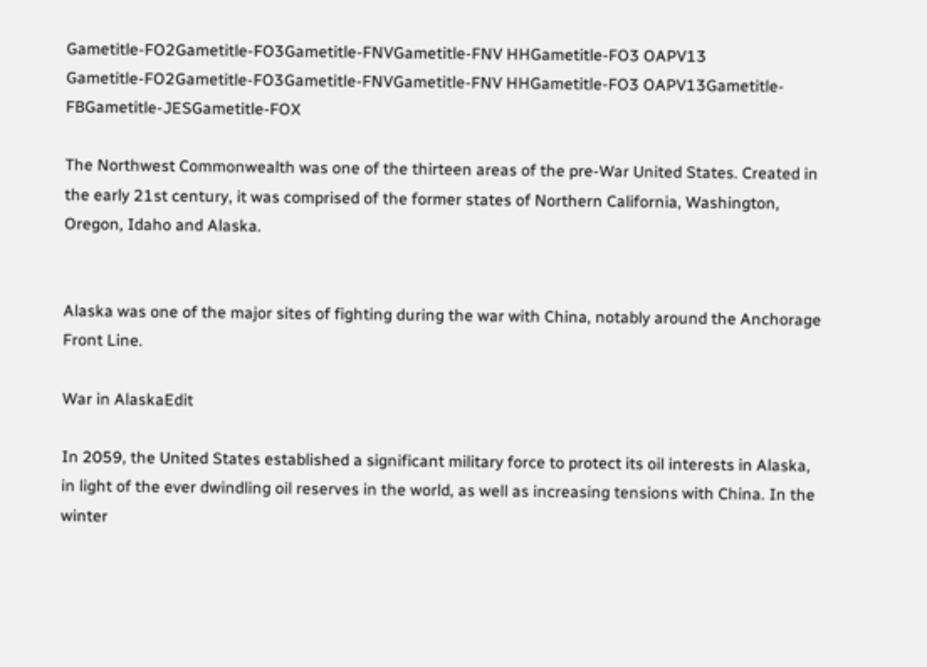Gametitle-FO2Gametitle-FO3Gametitle-FNVGametitle-FNV HHGametitle-FO3 OAPV13
Gametitle-FO2Gametitle-FO3Gametitle-FNVGametitle-FNV HHGametitle-FO3 OAPV13Gametitle-FBGametitle-JESGametitle-FOX

The Northwest Commonwealth was one of the thirteen areas of the pre-War United States. Created in the early 21st century, it was comprised of the former states of Northern California, Washington, Oregon, Idaho and Alaska.


Alaska was one of the major sites of fighting during the war with China, notably around the Anchorage Front Line.

War in AlaskaEdit

In 2059, the United States established a significant military force to protect its oil interests in Alaska, in light of the ever dwindling oil reserves in the world, as well as increasing tensions with China. In the winter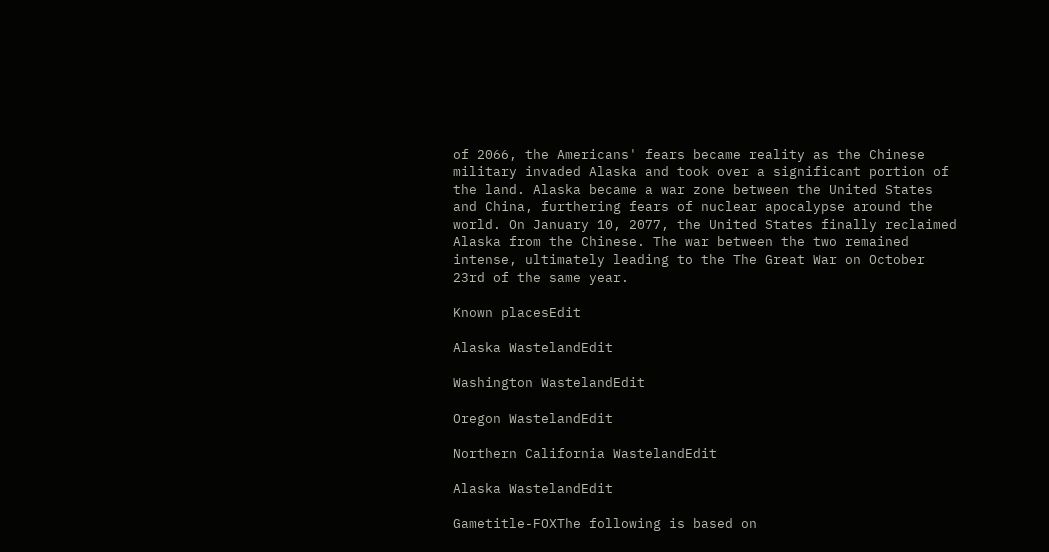of 2066, the Americans' fears became reality as the Chinese military invaded Alaska and took over a significant portion of the land. Alaska became a war zone between the United States and China, furthering fears of nuclear apocalypse around the world. On January 10, 2077, the United States finally reclaimed Alaska from the Chinese. The war between the two remained intense, ultimately leading to the The Great War on October 23rd of the same year.

Known placesEdit

Alaska WastelandEdit

Washington WastelandEdit

Oregon WastelandEdit

Northern California WastelandEdit

Alaska WastelandEdit

Gametitle-FOXThe following is based on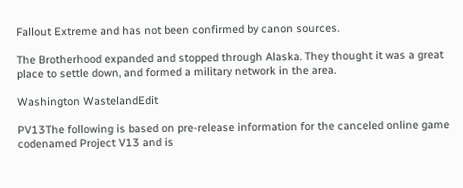Fallout Extreme and has not been confirmed by canon sources.

The Brotherhood expanded and stopped through Alaska. They thought it was a great place to settle down, and formed a military network in the area.

Washington WastelandEdit

PV13The following is based on pre-release information for the canceled online game codenamed Project V13 and is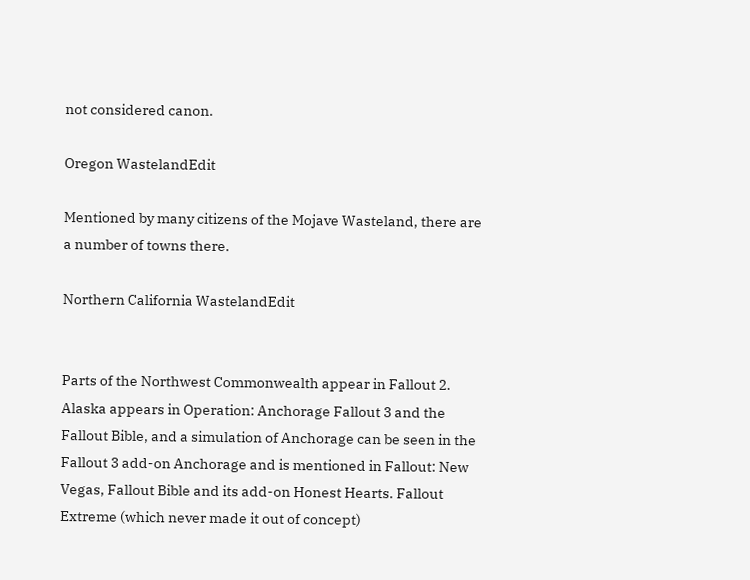not considered canon.

Oregon WastelandEdit

Mentioned by many citizens of the Mojave Wasteland, there are a number of towns there.

Northern California WastelandEdit


Parts of the Northwest Commonwealth appear in Fallout 2. Alaska appears in Operation: Anchorage Fallout 3 and the Fallout Bible, and a simulation of Anchorage can be seen in the Fallout 3 add-on Anchorage and is mentioned in Fallout: New Vegas, Fallout Bible and its add-on Honest Hearts. Fallout Extreme (which never made it out of concept)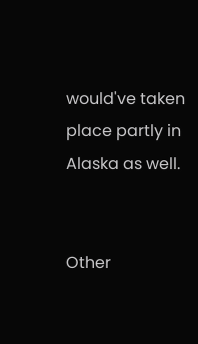would've taken place partly in Alaska as well.


Other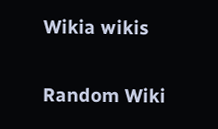Wikia wikis

Random Wiki